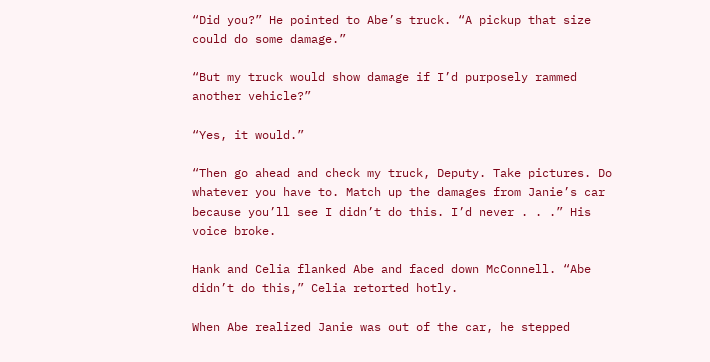“Did you?” He pointed to Abe’s truck. “A pickup that size could do some damage.”

“But my truck would show damage if I’d purposely rammed another vehicle?”

“Yes, it would.”

“Then go ahead and check my truck, Deputy. Take pictures. Do whatever you have to. Match up the damages from Janie’s car because you’ll see I didn’t do this. I’d never . . .” His voice broke.

Hank and Celia flanked Abe and faced down McConnell. “Abe didn’t do this,” Celia retorted hotly.

When Abe realized Janie was out of the car, he stepped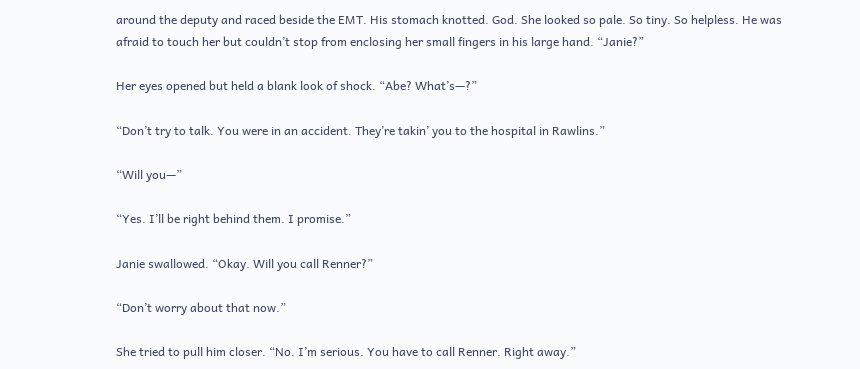around the deputy and raced beside the EMT. His stomach knotted. God. She looked so pale. So tiny. So helpless. He was afraid to touch her but couldn’t stop from enclosing her small fingers in his large hand. “Janie?”

Her eyes opened but held a blank look of shock. “Abe? What’s—?”

“Don’t try to talk. You were in an accident. They’re takin’ you to the hospital in Rawlins.”

“Will you—”

“Yes. I’ll be right behind them. I promise.”

Janie swallowed. “Okay. Will you call Renner?”

“Don’t worry about that now.”

She tried to pull him closer. “No. I’m serious. You have to call Renner. Right away.”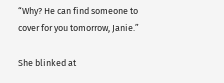“Why? He can find someone to cover for you tomorrow, Janie.”

She blinked at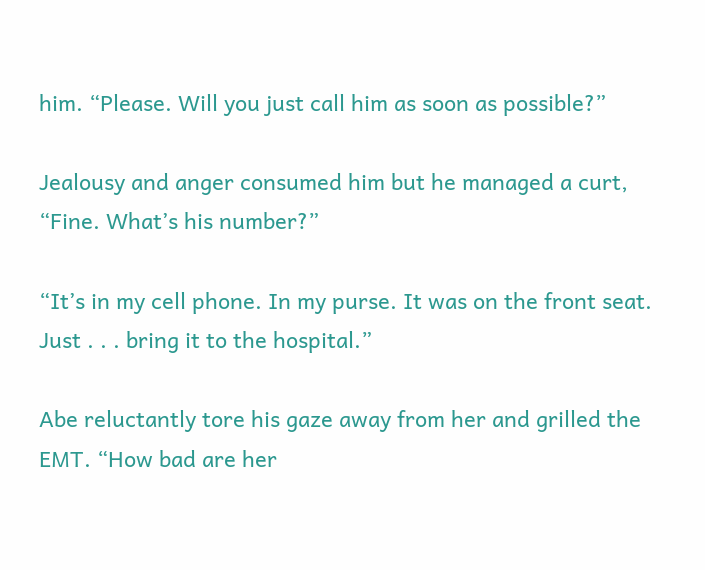him. “Please. Will you just call him as soon as possible?”

Jealousy and anger consumed him but he managed a curt, “Fine. What’s his number?”

“It’s in my cell phone. In my purse. It was on the front seat. Just . . . bring it to the hospital.”

Abe reluctantly tore his gaze away from her and grilled the EMT. “How bad are her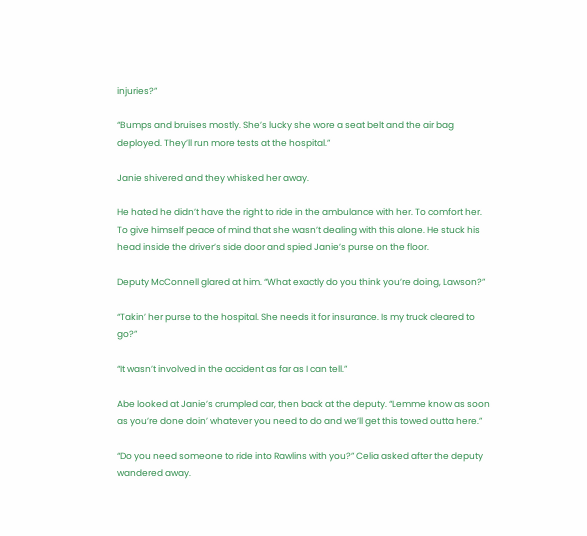injuries?”

“Bumps and bruises mostly. She’s lucky she wore a seat belt and the air bag deployed. They’ll run more tests at the hospital.”

Janie shivered and they whisked her away.

He hated he didn’t have the right to ride in the ambulance with her. To comfort her. To give himself peace of mind that she wasn’t dealing with this alone. He stuck his head inside the driver’s side door and spied Janie’s purse on the floor.

Deputy McConnell glared at him. “What exactly do you think you’re doing, Lawson?”

“Takin’ her purse to the hospital. She needs it for insurance. Is my truck cleared to go?”

“It wasn’t involved in the accident as far as I can tell.”

Abe looked at Janie’s crumpled car, then back at the deputy. “Lemme know as soon as you’re done doin’ whatever you need to do and we’ll get this towed outta here.”

“Do you need someone to ride into Rawlins with you?” Celia asked after the deputy wandered away.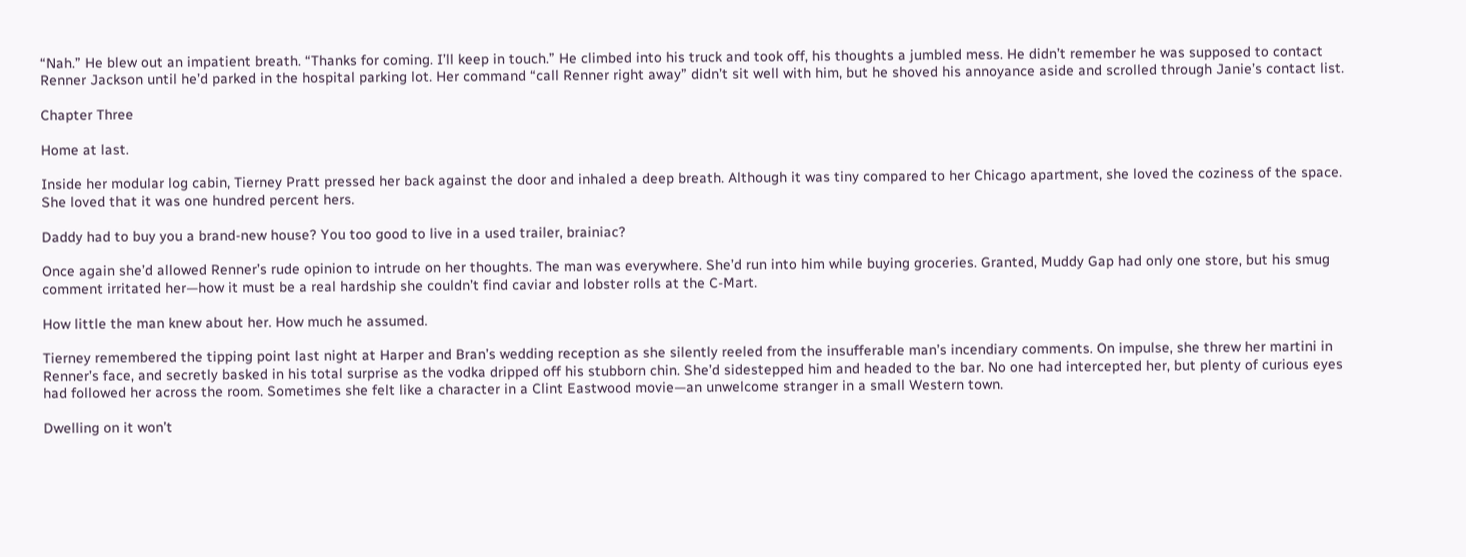“Nah.” He blew out an impatient breath. “Thanks for coming. I’ll keep in touch.” He climbed into his truck and took off, his thoughts a jumbled mess. He didn’t remember he was supposed to contact Renner Jackson until he’d parked in the hospital parking lot. Her command “call Renner right away” didn’t sit well with him, but he shoved his annoyance aside and scrolled through Janie’s contact list.

Chapter Three

Home at last.

Inside her modular log cabin, Tierney Pratt pressed her back against the door and inhaled a deep breath. Although it was tiny compared to her Chicago apartment, she loved the coziness of the space. She loved that it was one hundred percent hers.

Daddy had to buy you a brand-new house? You too good to live in a used trailer, brainiac?

Once again she’d allowed Renner’s rude opinion to intrude on her thoughts. The man was everywhere. She’d run into him while buying groceries. Granted, Muddy Gap had only one store, but his smug comment irritated her—how it must be a real hardship she couldn’t find caviar and lobster rolls at the C-Mart.

How little the man knew about her. How much he assumed.

Tierney remembered the tipping point last night at Harper and Bran’s wedding reception as she silently reeled from the insufferable man’s incendiary comments. On impulse, she threw her martini in Renner’s face, and secretly basked in his total surprise as the vodka dripped off his stubborn chin. She’d sidestepped him and headed to the bar. No one had intercepted her, but plenty of curious eyes had followed her across the room. Sometimes she felt like a character in a Clint Eastwood movie—an unwelcome stranger in a small Western town.

Dwelling on it won’t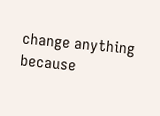change anything because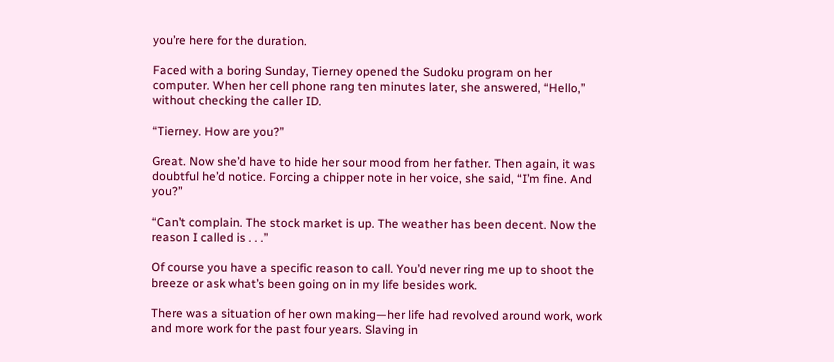you’re here for the duration.

Faced with a boring Sunday, Tierney opened the Sudoku program on her computer. When her cell phone rang ten minutes later, she answered, “Hello,” without checking the caller ID.

“Tierney. How are you?”

Great. Now she’d have to hide her sour mood from her father. Then again, it was doubtful he’d notice. Forcing a chipper note in her voice, she said, “I’m fine. And you?”

“Can’t complain. The stock market is up. The weather has been decent. Now the reason I called is . . .”

Of course you have a specific reason to call. You’d never ring me up to shoot the breeze or ask what’s been going on in my life besides work.

There was a situation of her own making—her life had revolved around work, work and more work for the past four years. Slaving in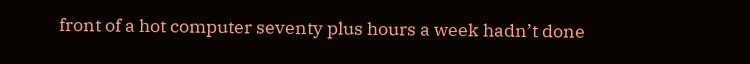front of a hot computer seventy plus hours a week hadn’t done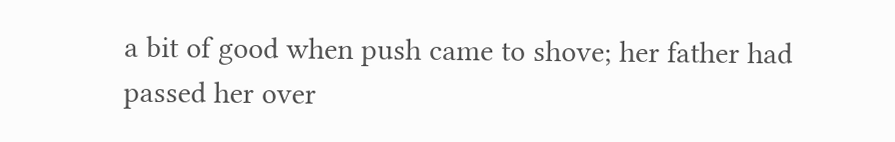a bit of good when push came to shove; her father had passed her over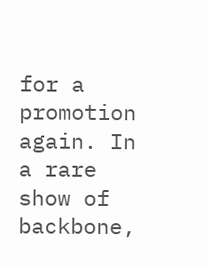for a promotion again. In a rare show of backbone,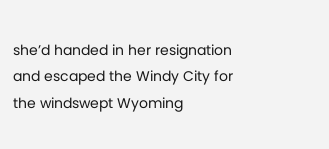she’d handed in her resignation and escaped the Windy City for the windswept Wyoming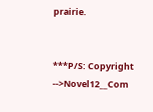prairie.


***P/S: Copyright -->Novel12__Com